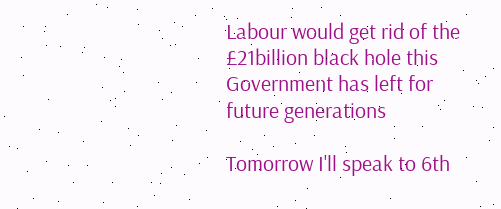Labour would get rid of the £21billion black hole this Government has left for future generations

Tomorrow I'll speak to 6th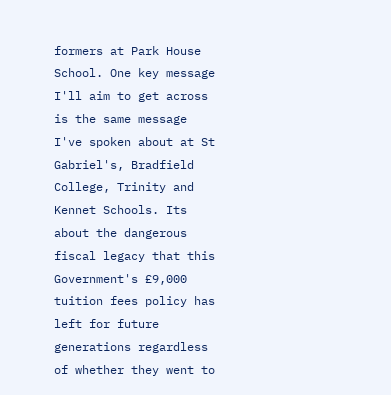formers at Park House School. One key message I'll aim to get across is the same message I've spoken about at St Gabriel's, Bradfield College, Trinity and Kennet Schools. Its about the dangerous fiscal legacy that this Government's £9,000 tuition fees policy has left for future generations regardless of whether they went to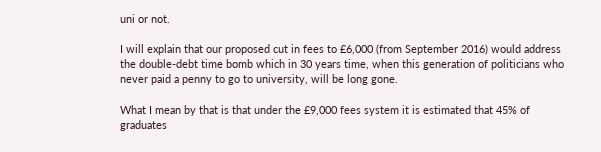uni or not.

I will explain that our proposed cut in fees to £6,000 (from September 2016) would address the double-debt time bomb which in 30 years time, when this generation of politicians who never paid a penny to go to university, will be long gone.

What I mean by that is that under the £9,000 fees system it is estimated that 45% of graduates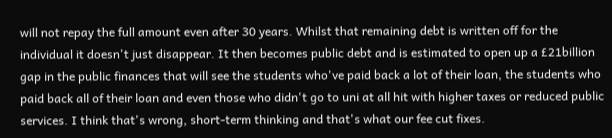will not repay the full amount even after 30 years. Whilst that remaining debt is written off for the individual it doesn't just disappear. It then becomes public debt and is estimated to open up a £21billion gap in the public finances that will see the students who've paid back a lot of their loan, the students who paid back all of their loan and even those who didn't go to uni at all hit with higher taxes or reduced public services. I think that's wrong, short-term thinking and that's what our fee cut fixes.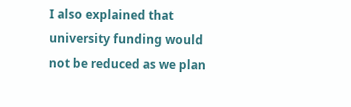I also explained that university funding would not be reduced as we plan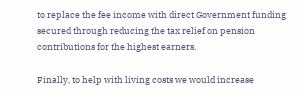to replace the fee income with direct Government funding secured through reducing the tax relief on pension contributions for the highest earners.

Finally, to help with living costs we would increase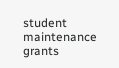student maintenance grants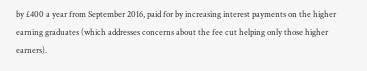by £400 a year from September 2016, paid for by increasing interest payments on the higher earning graduates (which addresses concerns about the fee cut helping only those higher earners).